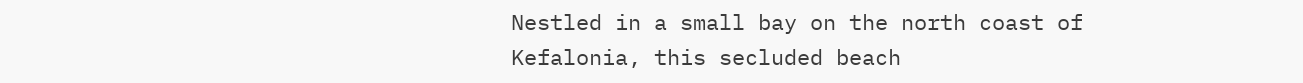Nestled in a small bay on the north coast of Kefalonia, this secluded beach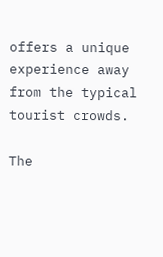offers a unique experience away from the typical tourist crowds.

The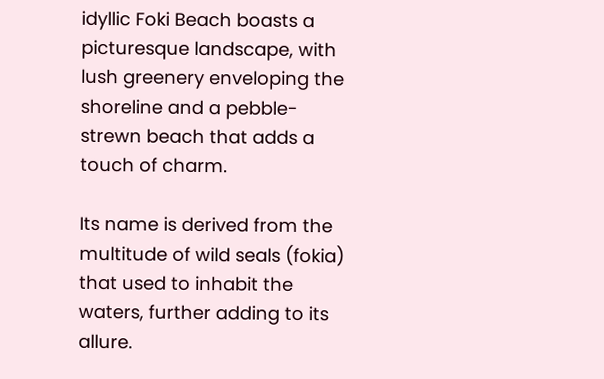idyllic Foki Beach boasts a picturesque landscape, with lush greenery enveloping the shoreline and a pebble-strewn beach that adds a touch of charm.

Its name is derived from the multitude of wild seals (fokia) that used to inhabit the waters, further adding to its allure.